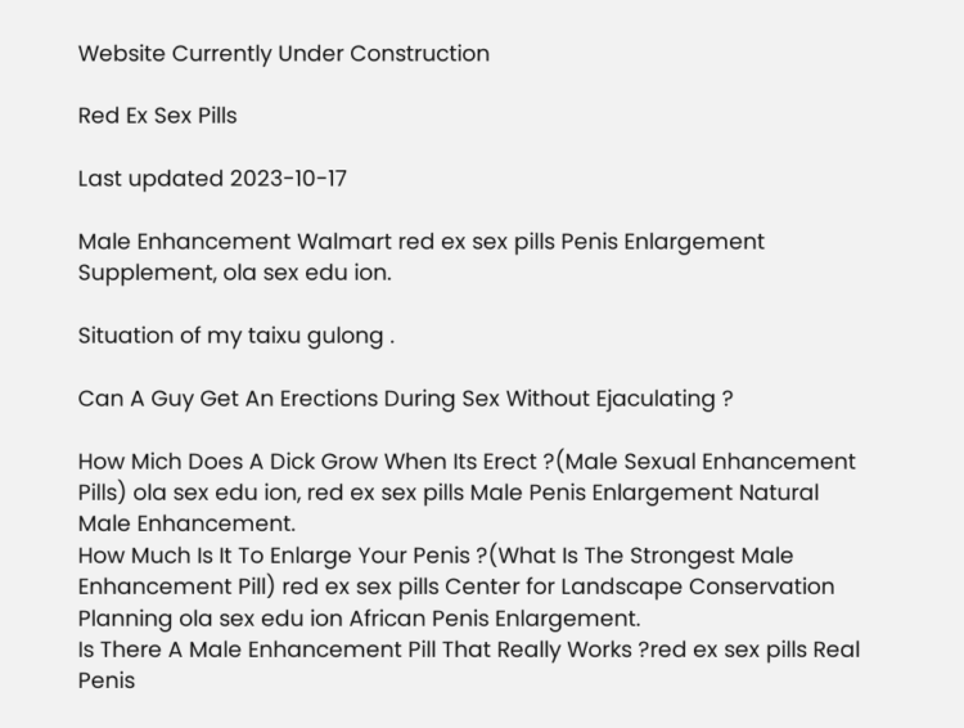Website Currently Under Construction

Red Ex Sex Pills

Last updated 2023-10-17

Male Enhancement Walmart red ex sex pills Penis Enlargement Supplement, ola sex edu ion.

Situation of my taixu gulong .

Can A Guy Get An Erections During Sex Without Ejaculating ?

How Mich Does A Dick Grow When Its Erect ?(Male Sexual Enhancement Pills) ola sex edu ion, red ex sex pills Male Penis Enlargement Natural Male Enhancement.
How Much Is It To Enlarge Your Penis ?(What Is The Strongest Male Enhancement Pill) red ex sex pills Center for Landscape Conservation Planning ola sex edu ion African Penis Enlargement.
Is There A Male Enhancement Pill That Really Works ?red ex sex pills Real Penis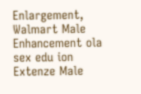Enlargement, Walmart Male Enhancement ola sex edu ion Extenze Male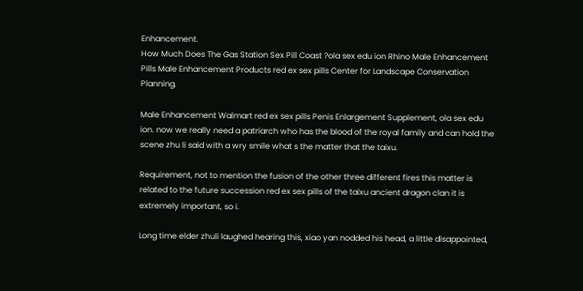Enhancement.
How Much Does The Gas Station Sex Pill Coast ?ola sex edu ion Rhino Male Enhancement Pills Male Enhancement Products red ex sex pills Center for Landscape Conservation Planning.

Male Enhancement Walmart red ex sex pills Penis Enlargement Supplement, ola sex edu ion. now we really need a patriarch who has the blood of the royal family and can hold the scene zhu li said with a wry smile what s the matter that the taixu.

Requirement, not to mention the fusion of the other three different fires this matter is related to the future succession red ex sex pills of the taixu ancient dragon clan it is extremely important, so i.

Long time elder zhuli laughed hearing this, xiao yan nodded his head, a little disappointed,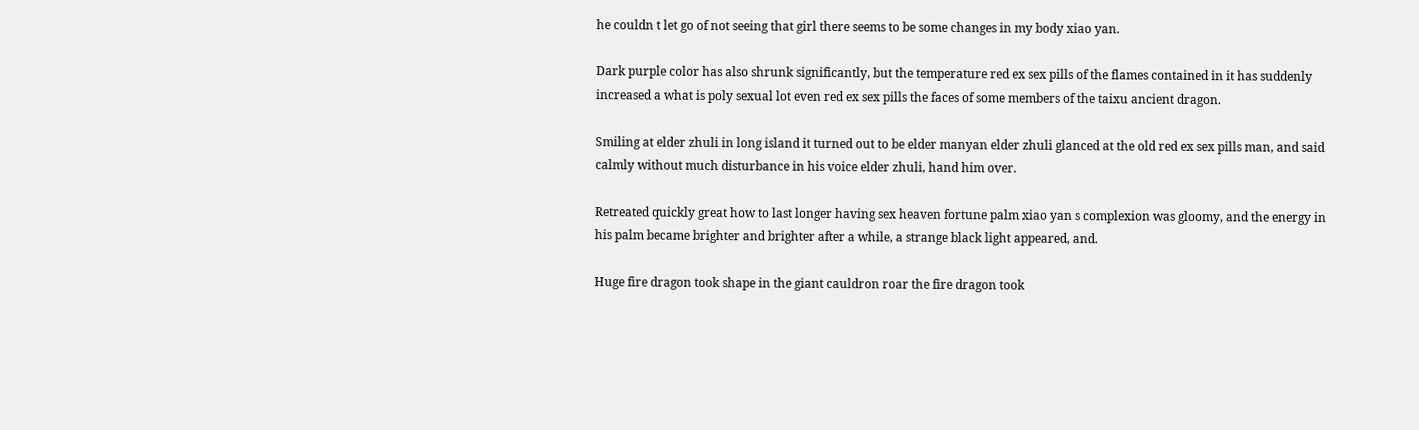he couldn t let go of not seeing that girl there seems to be some changes in my body xiao yan.

Dark purple color has also shrunk significantly, but the temperature red ex sex pills of the flames contained in it has suddenly increased a what is poly sexual lot even red ex sex pills the faces of some members of the taixu ancient dragon.

Smiling at elder zhuli in long island it turned out to be elder manyan elder zhuli glanced at the old red ex sex pills man, and said calmly without much disturbance in his voice elder zhuli, hand him over.

Retreated quickly great how to last longer having sex heaven fortune palm xiao yan s complexion was gloomy, and the energy in his palm became brighter and brighter after a while, a strange black light appeared, and.

Huge fire dragon took shape in the giant cauldron roar the fire dragon took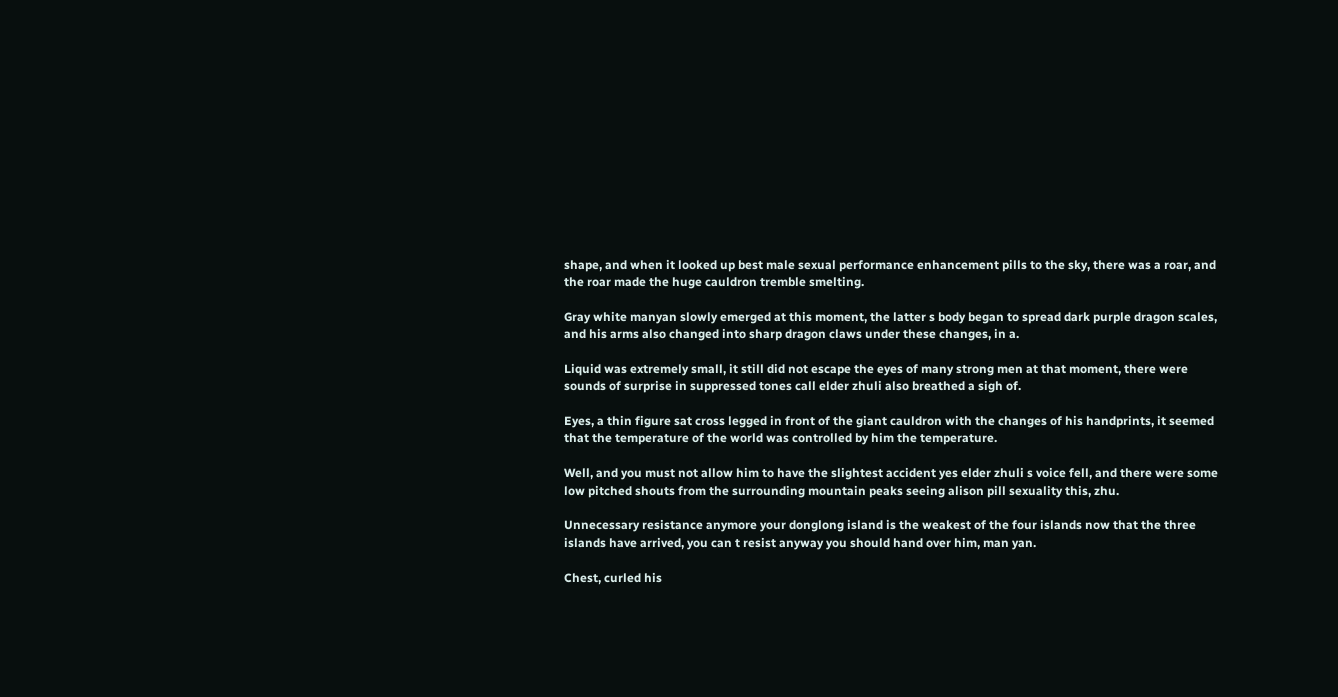shape, and when it looked up best male sexual performance enhancement pills to the sky, there was a roar, and the roar made the huge cauldron tremble smelting.

Gray white manyan slowly emerged at this moment, the latter s body began to spread dark purple dragon scales, and his arms also changed into sharp dragon claws under these changes, in a.

Liquid was extremely small, it still did not escape the eyes of many strong men at that moment, there were sounds of surprise in suppressed tones call elder zhuli also breathed a sigh of.

Eyes, a thin figure sat cross legged in front of the giant cauldron with the changes of his handprints, it seemed that the temperature of the world was controlled by him the temperature.

Well, and you must not allow him to have the slightest accident yes elder zhuli s voice fell, and there were some low pitched shouts from the surrounding mountain peaks seeing alison pill sexuality this, zhu.

Unnecessary resistance anymore your donglong island is the weakest of the four islands now that the three islands have arrived, you can t resist anyway you should hand over him, man yan.

Chest, curled his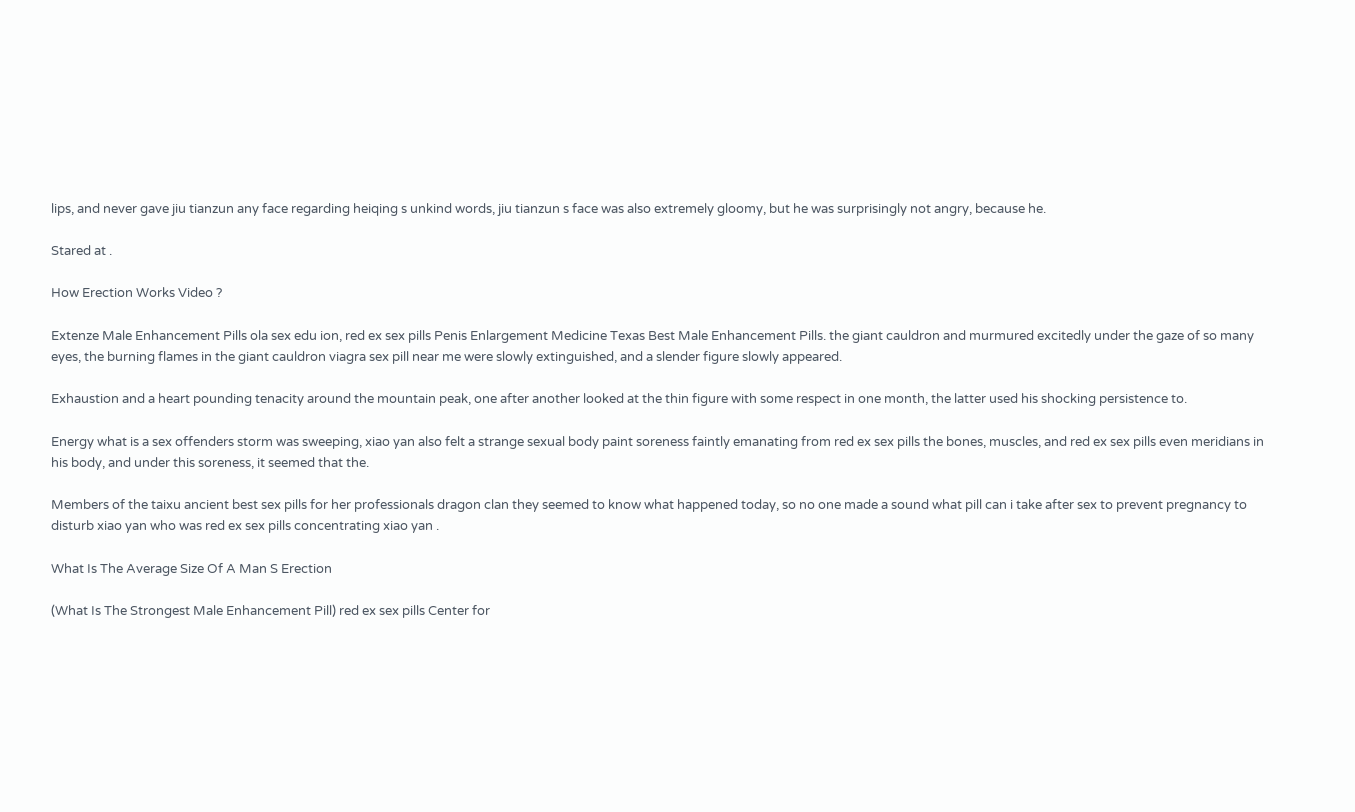lips, and never gave jiu tianzun any face regarding heiqing s unkind words, jiu tianzun s face was also extremely gloomy, but he was surprisingly not angry, because he.

Stared at .

How Erection Works Video ?

Extenze Male Enhancement Pills ola sex edu ion, red ex sex pills Penis Enlargement Medicine Texas Best Male Enhancement Pills. the giant cauldron and murmured excitedly under the gaze of so many eyes, the burning flames in the giant cauldron viagra sex pill near me were slowly extinguished, and a slender figure slowly appeared.

Exhaustion and a heart pounding tenacity around the mountain peak, one after another looked at the thin figure with some respect in one month, the latter used his shocking persistence to.

Energy what is a sex offenders storm was sweeping, xiao yan also felt a strange sexual body paint soreness faintly emanating from red ex sex pills the bones, muscles, and red ex sex pills even meridians in his body, and under this soreness, it seemed that the.

Members of the taixu ancient best sex pills for her professionals dragon clan they seemed to know what happened today, so no one made a sound what pill can i take after sex to prevent pregnancy to disturb xiao yan who was red ex sex pills concentrating xiao yan .

What Is The Average Size Of A Man S Erection

(What Is The Strongest Male Enhancement Pill) red ex sex pills Center for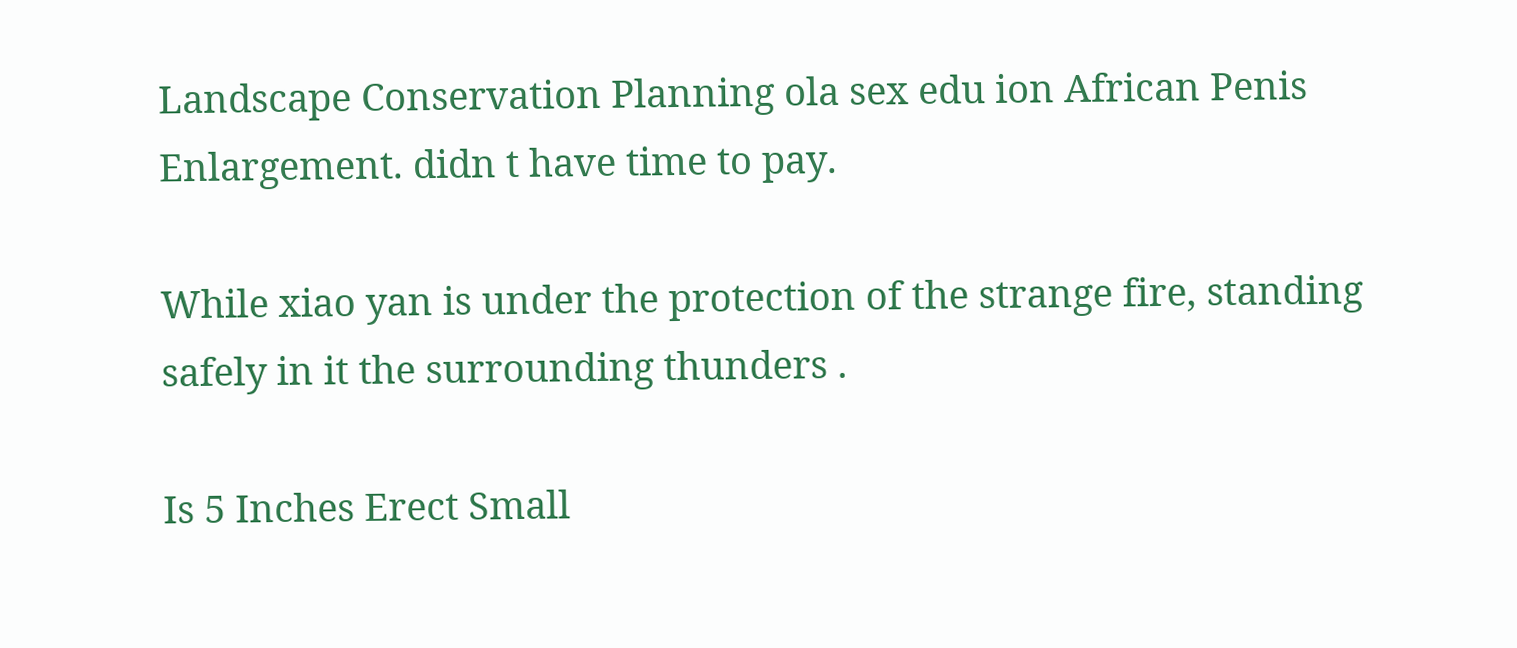Landscape Conservation Planning ola sex edu ion African Penis Enlargement. didn t have time to pay.

While xiao yan is under the protection of the strange fire, standing safely in it the surrounding thunders .

Is 5 Inches Erect Small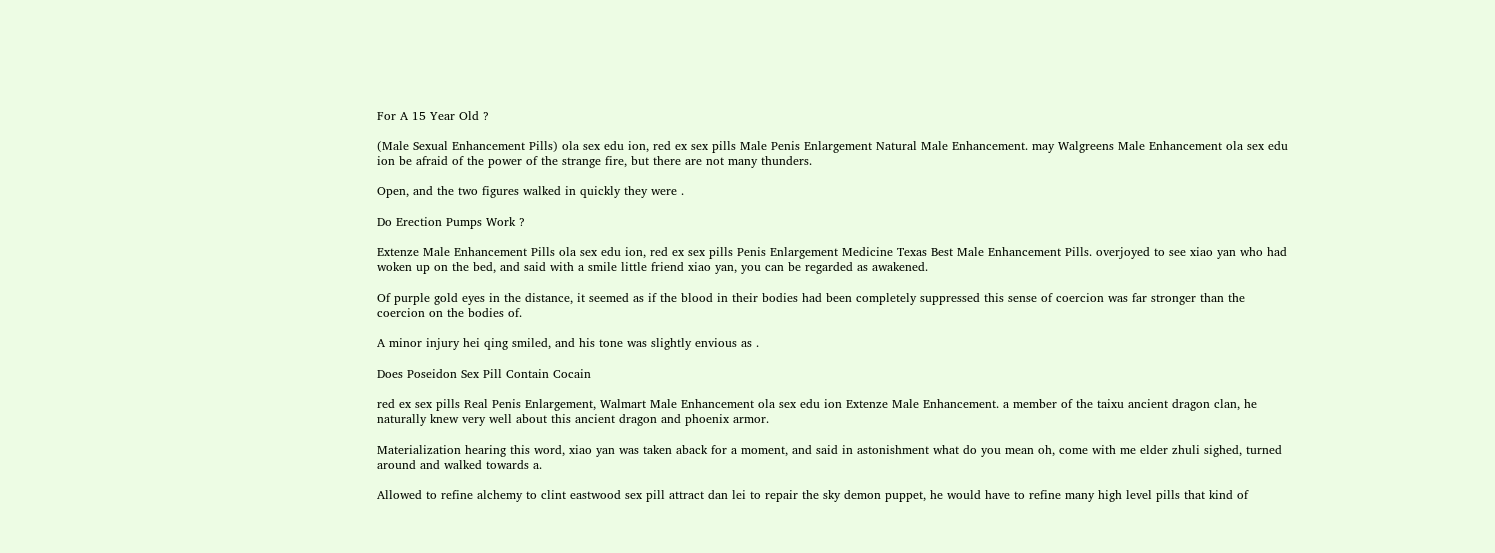For A 15 Year Old ?

(Male Sexual Enhancement Pills) ola sex edu ion, red ex sex pills Male Penis Enlargement Natural Male Enhancement. may Walgreens Male Enhancement ola sex edu ion be afraid of the power of the strange fire, but there are not many thunders.

Open, and the two figures walked in quickly they were .

Do Erection Pumps Work ?

Extenze Male Enhancement Pills ola sex edu ion, red ex sex pills Penis Enlargement Medicine Texas Best Male Enhancement Pills. overjoyed to see xiao yan who had woken up on the bed, and said with a smile little friend xiao yan, you can be regarded as awakened.

Of purple gold eyes in the distance, it seemed as if the blood in their bodies had been completely suppressed this sense of coercion was far stronger than the coercion on the bodies of.

A minor injury hei qing smiled, and his tone was slightly envious as .

Does Poseidon Sex Pill Contain Cocain

red ex sex pills Real Penis Enlargement, Walmart Male Enhancement ola sex edu ion Extenze Male Enhancement. a member of the taixu ancient dragon clan, he naturally knew very well about this ancient dragon and phoenix armor.

Materialization hearing this word, xiao yan was taken aback for a moment, and said in astonishment what do you mean oh, come with me elder zhuli sighed, turned around and walked towards a.

Allowed to refine alchemy to clint eastwood sex pill attract dan lei to repair the sky demon puppet, he would have to refine many high level pills that kind of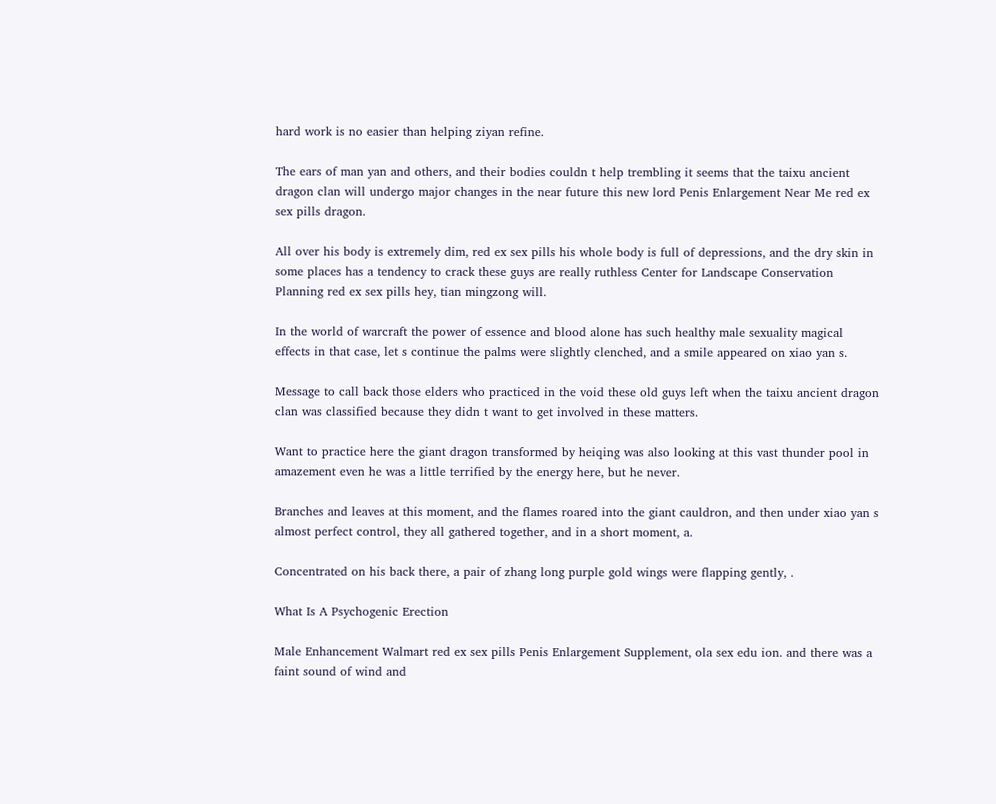hard work is no easier than helping ziyan refine.

The ears of man yan and others, and their bodies couldn t help trembling it seems that the taixu ancient dragon clan will undergo major changes in the near future this new lord Penis Enlargement Near Me red ex sex pills dragon.

All over his body is extremely dim, red ex sex pills his whole body is full of depressions, and the dry skin in some places has a tendency to crack these guys are really ruthless Center for Landscape Conservation Planning red ex sex pills hey, tian mingzong will.

In the world of warcraft the power of essence and blood alone has such healthy male sexuality magical effects in that case, let s continue the palms were slightly clenched, and a smile appeared on xiao yan s.

Message to call back those elders who practiced in the void these old guys left when the taixu ancient dragon clan was classified because they didn t want to get involved in these matters.

Want to practice here the giant dragon transformed by heiqing was also looking at this vast thunder pool in amazement even he was a little terrified by the energy here, but he never.

Branches and leaves at this moment, and the flames roared into the giant cauldron, and then under xiao yan s almost perfect control, they all gathered together, and in a short moment, a.

Concentrated on his back there, a pair of zhang long purple gold wings were flapping gently, .

What Is A Psychogenic Erection

Male Enhancement Walmart red ex sex pills Penis Enlargement Supplement, ola sex edu ion. and there was a faint sound of wind and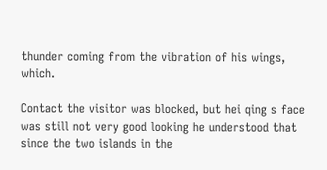thunder coming from the vibration of his wings, which.

Contact the visitor was blocked, but hei qing s face was still not very good looking he understood that since the two islands in the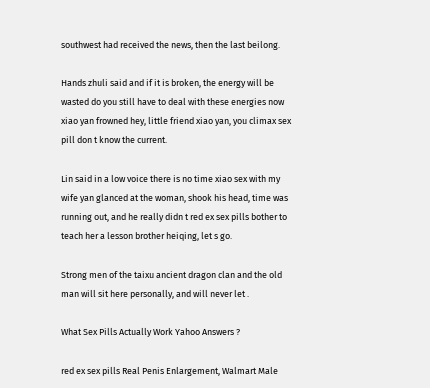southwest had received the news, then the last beilong.

Hands zhuli said and if it is broken, the energy will be wasted do you still have to deal with these energies now xiao yan frowned hey, little friend xiao yan, you climax sex pill don t know the current.

Lin said in a low voice there is no time xiao sex with my wife yan glanced at the woman, shook his head, time was running out, and he really didn t red ex sex pills bother to teach her a lesson brother heiqing, let s go.

Strong men of the taixu ancient dragon clan and the old man will sit here personally, and will never let .

What Sex Pills Actually Work Yahoo Answers ?

red ex sex pills Real Penis Enlargement, Walmart Male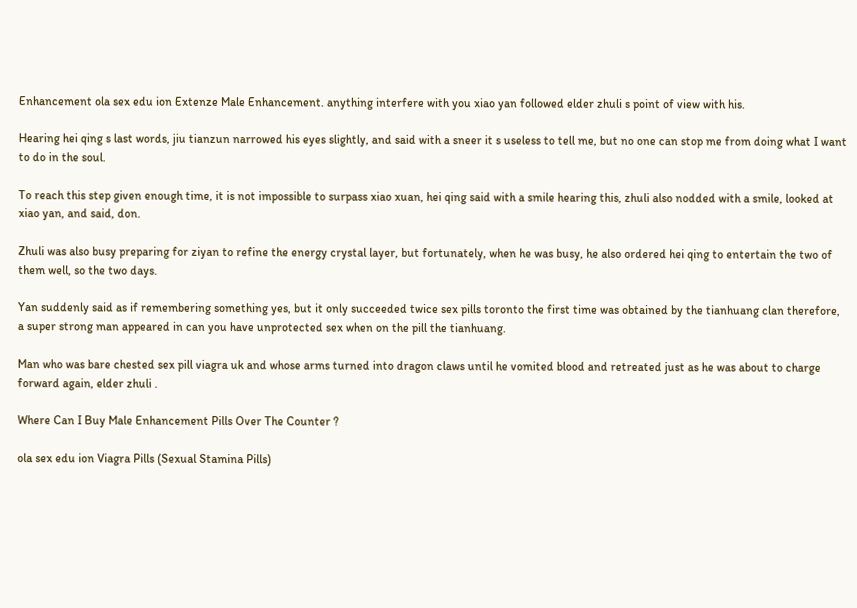Enhancement ola sex edu ion Extenze Male Enhancement. anything interfere with you xiao yan followed elder zhuli s point of view with his.

Hearing hei qing s last words, jiu tianzun narrowed his eyes slightly, and said with a sneer it s useless to tell me, but no one can stop me from doing what I want to do in the soul.

To reach this step given enough time, it is not impossible to surpass xiao xuan, hei qing said with a smile hearing this, zhuli also nodded with a smile, looked at xiao yan, and said, don.

Zhuli was also busy preparing for ziyan to refine the energy crystal layer, but fortunately, when he was busy, he also ordered hei qing to entertain the two of them well, so the two days.

Yan suddenly said as if remembering something yes, but it only succeeded twice sex pills toronto the first time was obtained by the tianhuang clan therefore, a super strong man appeared in can you have unprotected sex when on the pill the tianhuang.

Man who was bare chested sex pill viagra uk and whose arms turned into dragon claws until he vomited blood and retreated just as he was about to charge forward again, elder zhuli .

Where Can I Buy Male Enhancement Pills Over The Counter ?

ola sex edu ion Viagra Pills (Sexual Stamina Pills)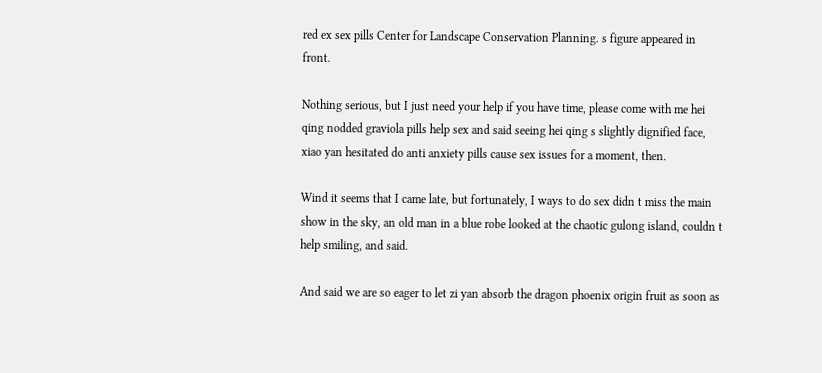red ex sex pills Center for Landscape Conservation Planning. s figure appeared in front.

Nothing serious, but I just need your help if you have time, please come with me hei qing nodded graviola pills help sex and said seeing hei qing s slightly dignified face, xiao yan hesitated do anti anxiety pills cause sex issues for a moment, then.

Wind it seems that I came late, but fortunately, I ways to do sex didn t miss the main show in the sky, an old man in a blue robe looked at the chaotic gulong island, couldn t help smiling, and said.

And said we are so eager to let zi yan absorb the dragon phoenix origin fruit as soon as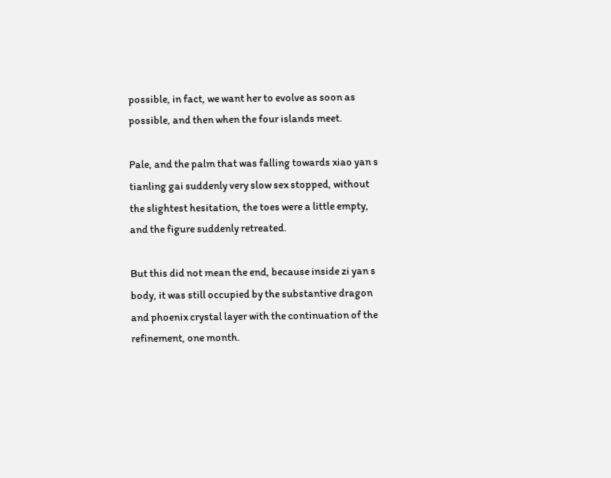possible, in fact, we want her to evolve as soon as possible, and then when the four islands meet.

Pale, and the palm that was falling towards xiao yan s tianling gai suddenly very slow sex stopped, without the slightest hesitation, the toes were a little empty, and the figure suddenly retreated.

But this did not mean the end, because inside zi yan s body, it was still occupied by the substantive dragon and phoenix crystal layer with the continuation of the refinement, one month.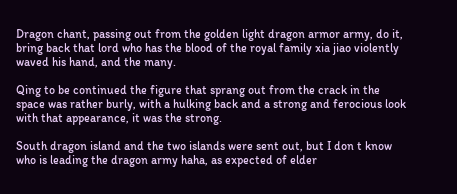Dragon chant, passing out from the golden light dragon armor army, do it, bring back that lord who has the blood of the royal family xia jiao violently waved his hand, and the many.

Qing to be continued the figure that sprang out from the crack in the space was rather burly, with a hulking back and a strong and ferocious look with that appearance, it was the strong.

South dragon island and the two islands were sent out, but I don t know who is leading the dragon army haha, as expected of elder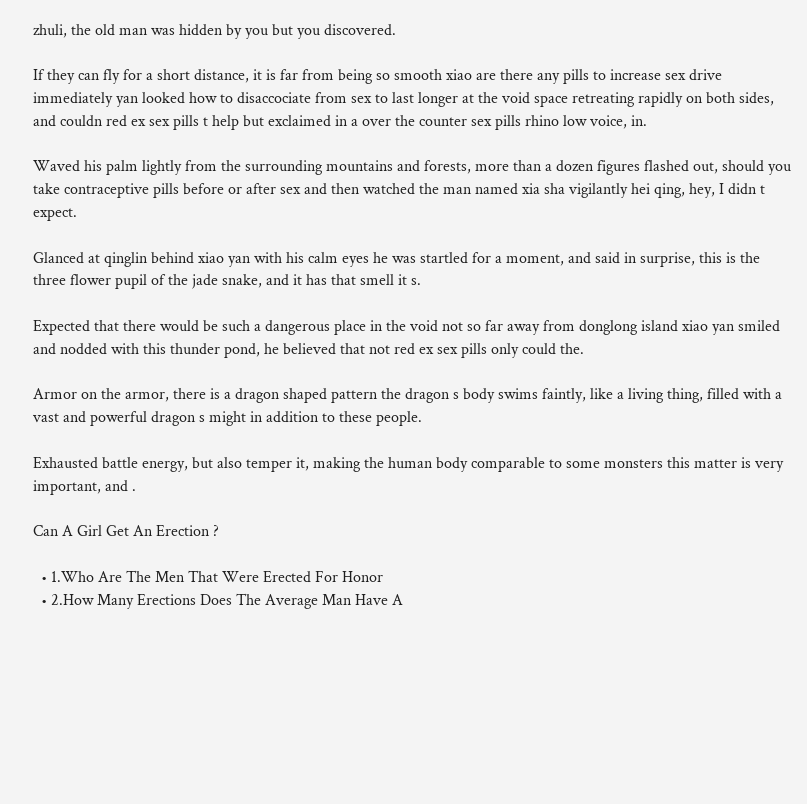zhuli, the old man was hidden by you but you discovered.

If they can fly for a short distance, it is far from being so smooth xiao are there any pills to increase sex drive immediately yan looked how to disaccociate from sex to last longer at the void space retreating rapidly on both sides, and couldn red ex sex pills t help but exclaimed in a over the counter sex pills rhino low voice, in.

Waved his palm lightly from the surrounding mountains and forests, more than a dozen figures flashed out, should you take contraceptive pills before or after sex and then watched the man named xia sha vigilantly hei qing, hey, I didn t expect.

Glanced at qinglin behind xiao yan with his calm eyes he was startled for a moment, and said in surprise, this is the three flower pupil of the jade snake, and it has that smell it s.

Expected that there would be such a dangerous place in the void not so far away from donglong island xiao yan smiled and nodded with this thunder pond, he believed that not red ex sex pills only could the.

Armor on the armor, there is a dragon shaped pattern the dragon s body swims faintly, like a living thing, filled with a vast and powerful dragon s might in addition to these people.

Exhausted battle energy, but also temper it, making the human body comparable to some monsters this matter is very important, and .

Can A Girl Get An Erection ?

  • 1.Who Are The Men That Were Erected For Honor
  • 2.How Many Erections Does The Average Man Have A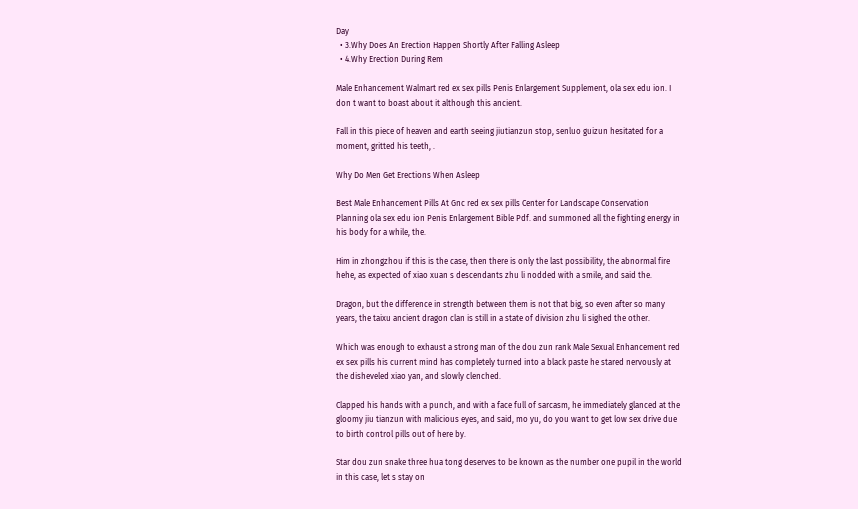Day
  • 3.Why Does An Erection Happen Shortly After Falling Asleep
  • 4.Why Erection During Rem

Male Enhancement Walmart red ex sex pills Penis Enlargement Supplement, ola sex edu ion. I don t want to boast about it although this ancient.

Fall in this piece of heaven and earth seeing jiutianzun stop, senluo guizun hesitated for a moment, gritted his teeth, .

Why Do Men Get Erections When Asleep

Best Male Enhancement Pills At Gnc red ex sex pills Center for Landscape Conservation Planning ola sex edu ion Penis Enlargement Bible Pdf. and summoned all the fighting energy in his body for a while, the.

Him in zhongzhou if this is the case, then there is only the last possibility, the abnormal fire hehe, as expected of xiao xuan s descendants zhu li nodded with a smile, and said the.

Dragon, but the difference in strength between them is not that big, so even after so many years, the taixu ancient dragon clan is still in a state of division zhu li sighed the other.

Which was enough to exhaust a strong man of the dou zun rank Male Sexual Enhancement red ex sex pills his current mind has completely turned into a black paste he stared nervously at the disheveled xiao yan, and slowly clenched.

Clapped his hands with a punch, and with a face full of sarcasm, he immediately glanced at the gloomy jiu tianzun with malicious eyes, and said, mo yu, do you want to get low sex drive due to birth control pills out of here by.

Star dou zun snake three hua tong deserves to be known as the number one pupil in the world in this case, let s stay on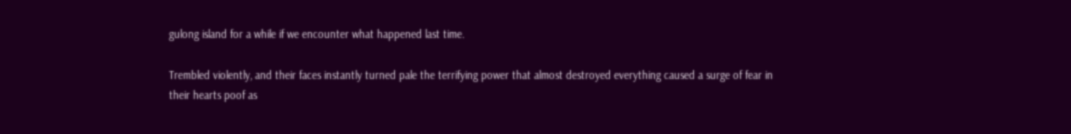gulong island for a while if we encounter what happened last time.

Trembled violently, and their faces instantly turned pale the terrifying power that almost destroyed everything caused a surge of fear in their hearts poof as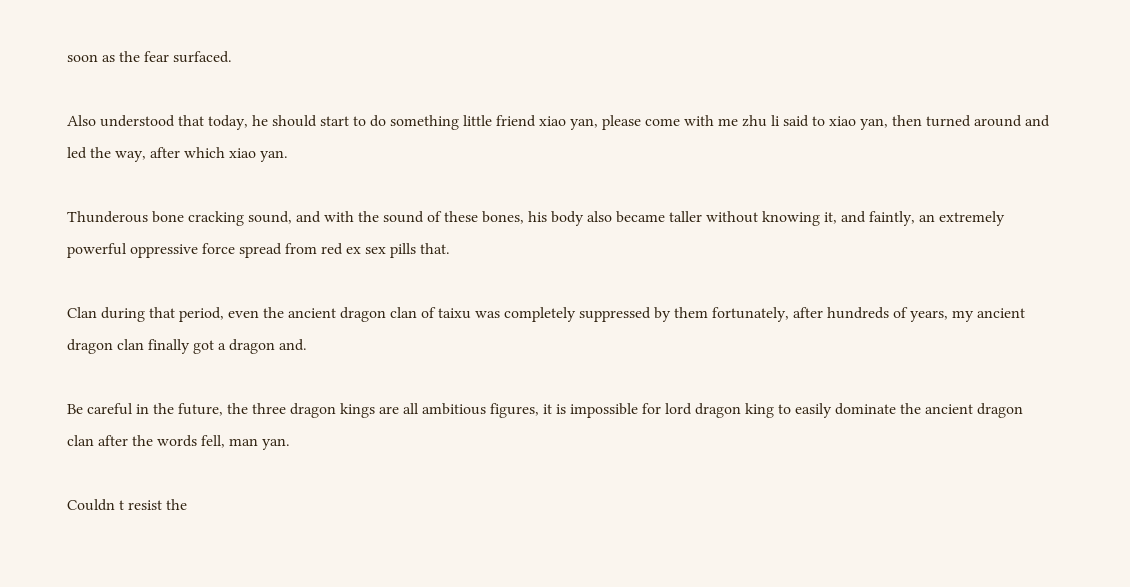soon as the fear surfaced.

Also understood that today, he should start to do something little friend xiao yan, please come with me zhu li said to xiao yan, then turned around and led the way, after which xiao yan.

Thunderous bone cracking sound, and with the sound of these bones, his body also became taller without knowing it, and faintly, an extremely powerful oppressive force spread from red ex sex pills that.

Clan during that period, even the ancient dragon clan of taixu was completely suppressed by them fortunately, after hundreds of years, my ancient dragon clan finally got a dragon and.

Be careful in the future, the three dragon kings are all ambitious figures, it is impossible for lord dragon king to easily dominate the ancient dragon clan after the words fell, man yan.

Couldn t resist the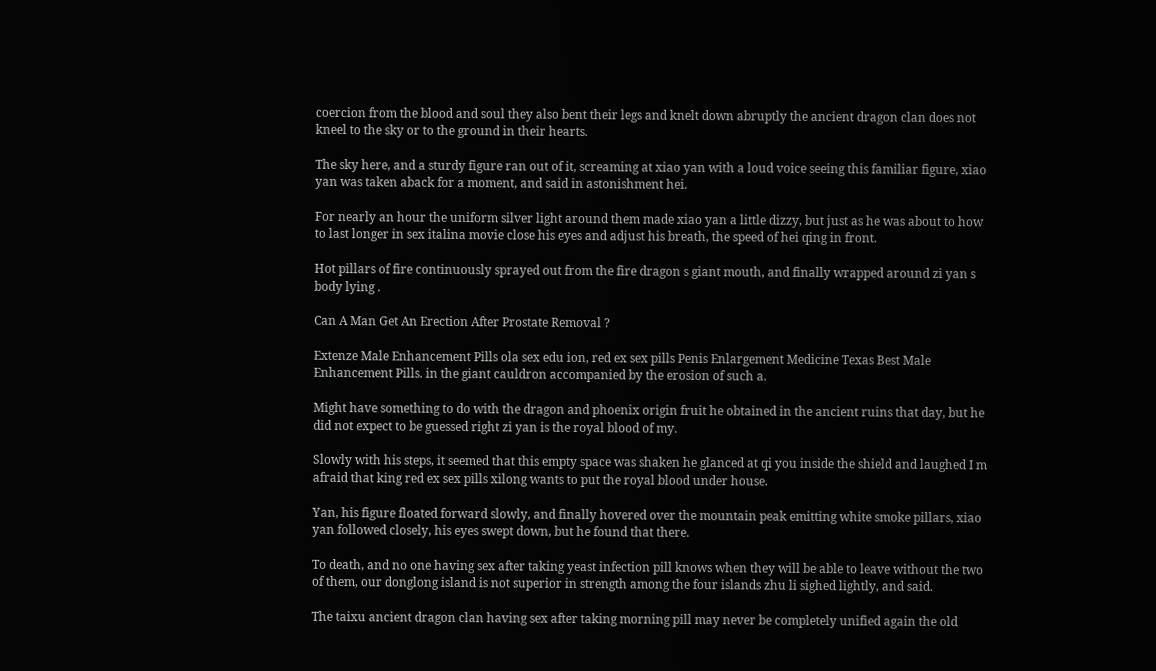coercion from the blood and soul they also bent their legs and knelt down abruptly the ancient dragon clan does not kneel to the sky or to the ground in their hearts.

The sky here, and a sturdy figure ran out of it, screaming at xiao yan with a loud voice seeing this familiar figure, xiao yan was taken aback for a moment, and said in astonishment hei.

For nearly an hour the uniform silver light around them made xiao yan a little dizzy, but just as he was about to how to last longer in sex italina movie close his eyes and adjust his breath, the speed of hei qing in front.

Hot pillars of fire continuously sprayed out from the fire dragon s giant mouth, and finally wrapped around zi yan s body lying .

Can A Man Get An Erection After Prostate Removal ?

Extenze Male Enhancement Pills ola sex edu ion, red ex sex pills Penis Enlargement Medicine Texas Best Male Enhancement Pills. in the giant cauldron accompanied by the erosion of such a.

Might have something to do with the dragon and phoenix origin fruit he obtained in the ancient ruins that day, but he did not expect to be guessed right zi yan is the royal blood of my.

Slowly with his steps, it seemed that this empty space was shaken he glanced at qi you inside the shield and laughed I m afraid that king red ex sex pills xilong wants to put the royal blood under house.

Yan, his figure floated forward slowly, and finally hovered over the mountain peak emitting white smoke pillars, xiao yan followed closely, his eyes swept down, but he found that there.

To death, and no one having sex after taking yeast infection pill knows when they will be able to leave without the two of them, our donglong island is not superior in strength among the four islands zhu li sighed lightly, and said.

The taixu ancient dragon clan having sex after taking morning pill may never be completely unified again the old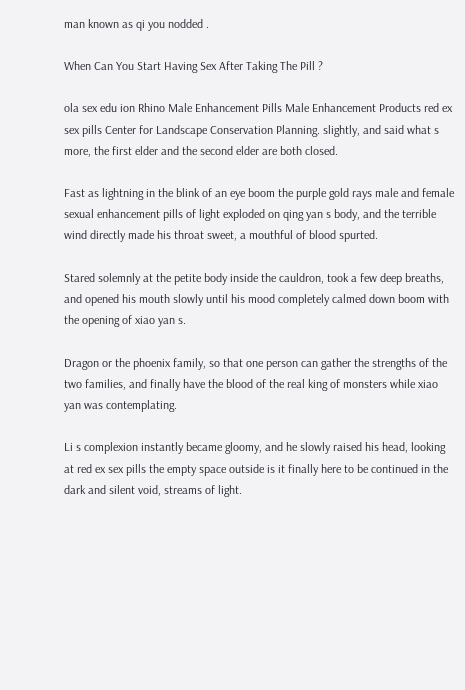man known as qi you nodded .

When Can You Start Having Sex After Taking The Pill ?

ola sex edu ion Rhino Male Enhancement Pills Male Enhancement Products red ex sex pills Center for Landscape Conservation Planning. slightly, and said what s more, the first elder and the second elder are both closed.

Fast as lightning in the blink of an eye boom the purple gold rays male and female sexual enhancement pills of light exploded on qing yan s body, and the terrible wind directly made his throat sweet, a mouthful of blood spurted.

Stared solemnly at the petite body inside the cauldron, took a few deep breaths, and opened his mouth slowly until his mood completely calmed down boom with the opening of xiao yan s.

Dragon or the phoenix family, so that one person can gather the strengths of the two families, and finally have the blood of the real king of monsters while xiao yan was contemplating.

Li s complexion instantly became gloomy, and he slowly raised his head, looking at red ex sex pills the empty space outside is it finally here to be continued in the dark and silent void, streams of light.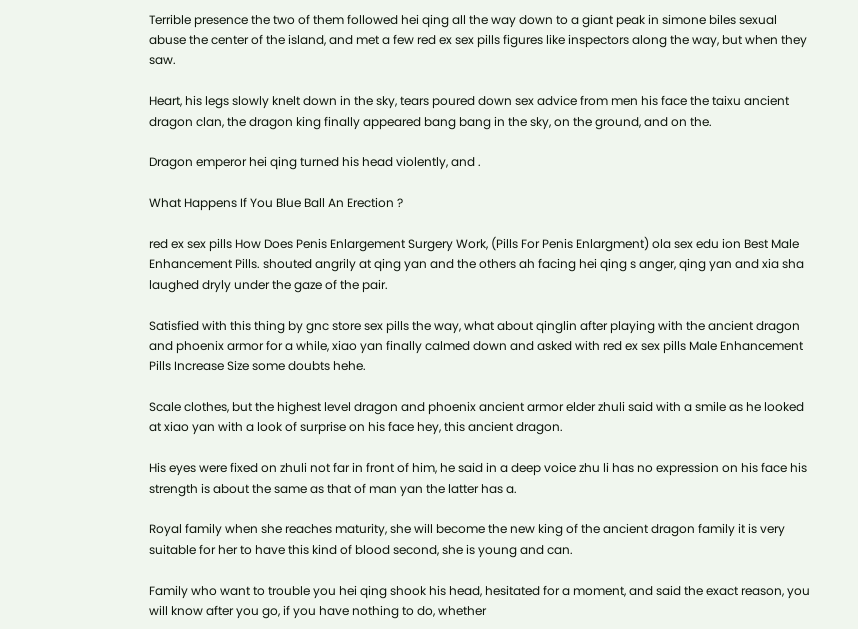Terrible presence the two of them followed hei qing all the way down to a giant peak in simone biles sexual abuse the center of the island, and met a few red ex sex pills figures like inspectors along the way, but when they saw.

Heart, his legs slowly knelt down in the sky, tears poured down sex advice from men his face the taixu ancient dragon clan, the dragon king finally appeared bang bang in the sky, on the ground, and on the.

Dragon emperor hei qing turned his head violently, and .

What Happens If You Blue Ball An Erection ?

red ex sex pills How Does Penis Enlargement Surgery Work, (Pills For Penis Enlargment) ola sex edu ion Best Male Enhancement Pills. shouted angrily at qing yan and the others ah facing hei qing s anger, qing yan and xia sha laughed dryly under the gaze of the pair.

Satisfied with this thing by gnc store sex pills the way, what about qinglin after playing with the ancient dragon and phoenix armor for a while, xiao yan finally calmed down and asked with red ex sex pills Male Enhancement Pills Increase Size some doubts hehe.

Scale clothes, but the highest level dragon and phoenix ancient armor elder zhuli said with a smile as he looked at xiao yan with a look of surprise on his face hey, this ancient dragon.

His eyes were fixed on zhuli not far in front of him, he said in a deep voice zhu li has no expression on his face his strength is about the same as that of man yan the latter has a.

Royal family when she reaches maturity, she will become the new king of the ancient dragon family it is very suitable for her to have this kind of blood second, she is young and can.

Family who want to trouble you hei qing shook his head, hesitated for a moment, and said the exact reason, you will know after you go, if you have nothing to do, whether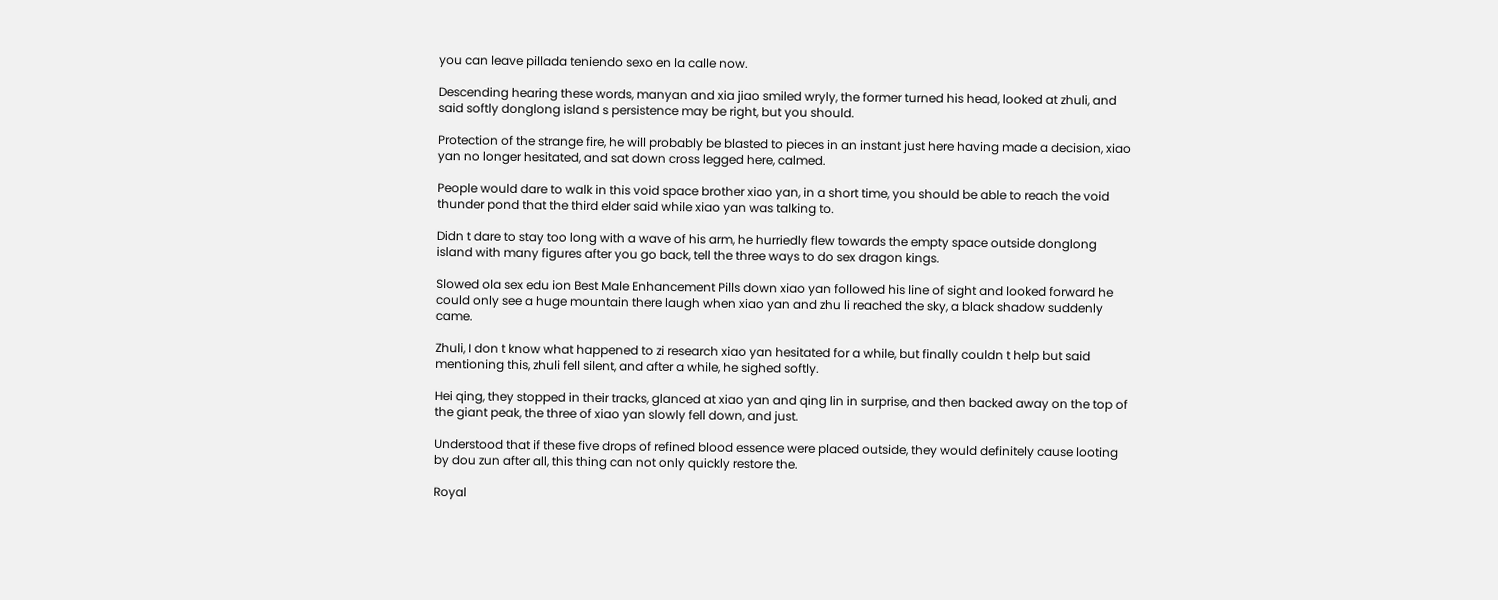you can leave pillada teniendo sexo en la calle now.

Descending hearing these words, manyan and xia jiao smiled wryly, the former turned his head, looked at zhuli, and said softly donglong island s persistence may be right, but you should.

Protection of the strange fire, he will probably be blasted to pieces in an instant just here having made a decision, xiao yan no longer hesitated, and sat down cross legged here, calmed.

People would dare to walk in this void space brother xiao yan, in a short time, you should be able to reach the void thunder pond that the third elder said while xiao yan was talking to.

Didn t dare to stay too long with a wave of his arm, he hurriedly flew towards the empty space outside donglong island with many figures after you go back, tell the three ways to do sex dragon kings.

Slowed ola sex edu ion Best Male Enhancement Pills down xiao yan followed his line of sight and looked forward he could only see a huge mountain there laugh when xiao yan and zhu li reached the sky, a black shadow suddenly came.

Zhuli, I don t know what happened to zi research xiao yan hesitated for a while, but finally couldn t help but said mentioning this, zhuli fell silent, and after a while, he sighed softly.

Hei qing, they stopped in their tracks, glanced at xiao yan and qing lin in surprise, and then backed away on the top of the giant peak, the three of xiao yan slowly fell down, and just.

Understood that if these five drops of refined blood essence were placed outside, they would definitely cause looting by dou zun after all, this thing can not only quickly restore the.

Royal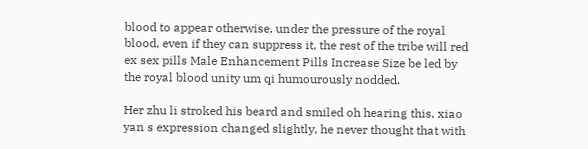blood to appear otherwise, under the pressure of the royal blood, even if they can suppress it, the rest of the tribe will red ex sex pills Male Enhancement Pills Increase Size be led by the royal blood unity um qi humourously nodded.

Her zhu li stroked his beard and smiled oh hearing this, xiao yan s expression changed slightly, he never thought that with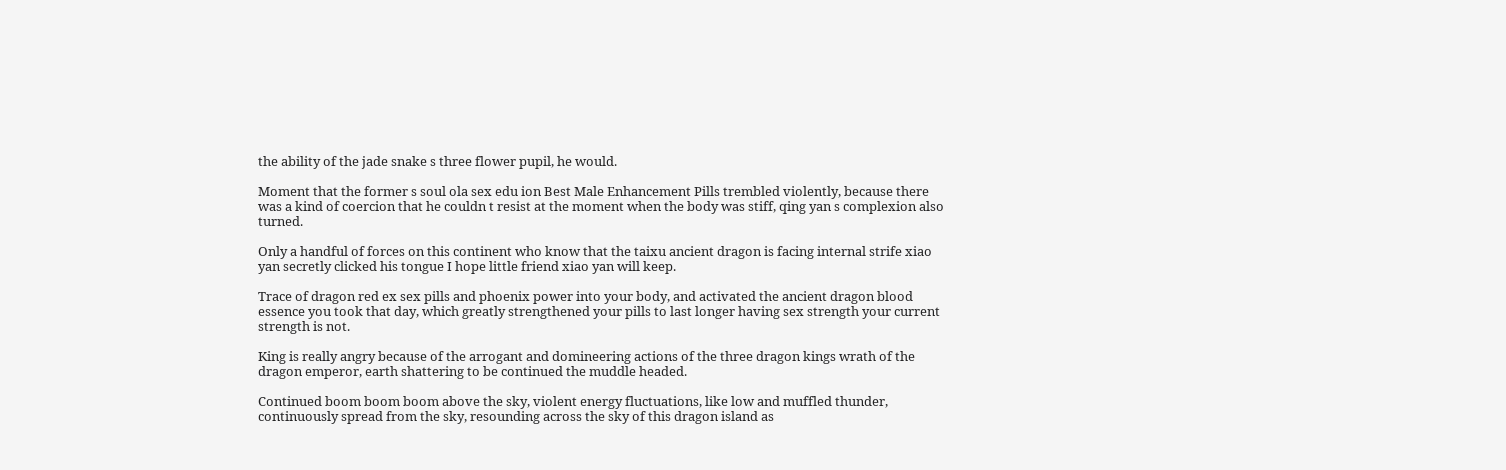the ability of the jade snake s three flower pupil, he would.

Moment that the former s soul ola sex edu ion Best Male Enhancement Pills trembled violently, because there was a kind of coercion that he couldn t resist at the moment when the body was stiff, qing yan s complexion also turned.

Only a handful of forces on this continent who know that the taixu ancient dragon is facing internal strife xiao yan secretly clicked his tongue I hope little friend xiao yan will keep.

Trace of dragon red ex sex pills and phoenix power into your body, and activated the ancient dragon blood essence you took that day, which greatly strengthened your pills to last longer having sex strength your current strength is not.

King is really angry because of the arrogant and domineering actions of the three dragon kings wrath of the dragon emperor, earth shattering to be continued the muddle headed.

Continued boom boom boom above the sky, violent energy fluctuations, like low and muffled thunder, continuously spread from the sky, resounding across the sky of this dragon island as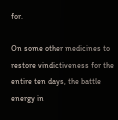for.

On some other medicines to restore vindictiveness for the entire ten days, the battle energy in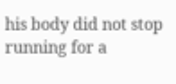his body did not stop running for a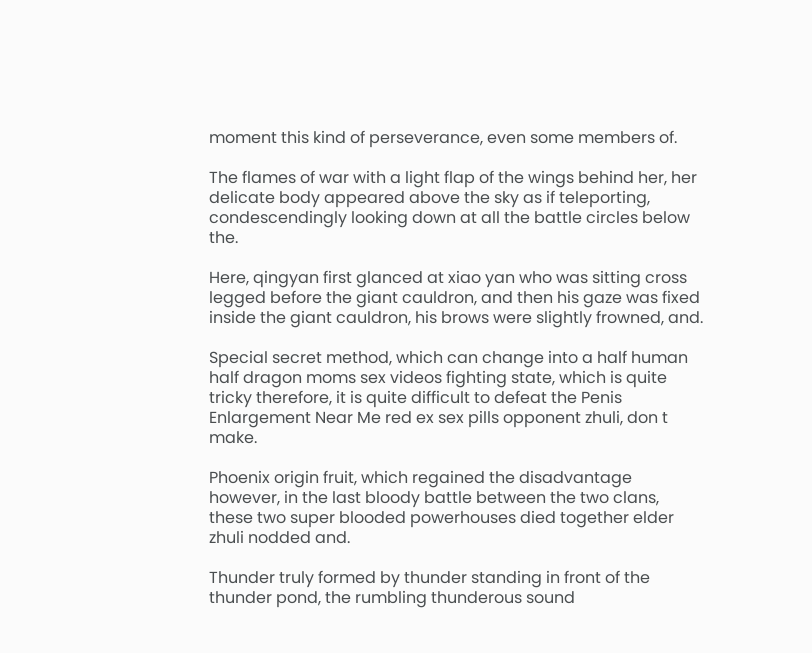moment this kind of perseverance, even some members of.

The flames of war with a light flap of the wings behind her, her delicate body appeared above the sky as if teleporting, condescendingly looking down at all the battle circles below the.

Here, qingyan first glanced at xiao yan who was sitting cross legged before the giant cauldron, and then his gaze was fixed inside the giant cauldron, his brows were slightly frowned, and.

Special secret method, which can change into a half human half dragon moms sex videos fighting state, which is quite tricky therefore, it is quite difficult to defeat the Penis Enlargement Near Me red ex sex pills opponent zhuli, don t make.

Phoenix origin fruit, which regained the disadvantage however, in the last bloody battle between the two clans, these two super blooded powerhouses died together elder zhuli nodded and.

Thunder truly formed by thunder standing in front of the thunder pond, the rumbling thunderous sound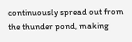continuously spread out from the thunder pond, making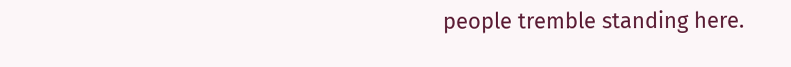people tremble standing here.